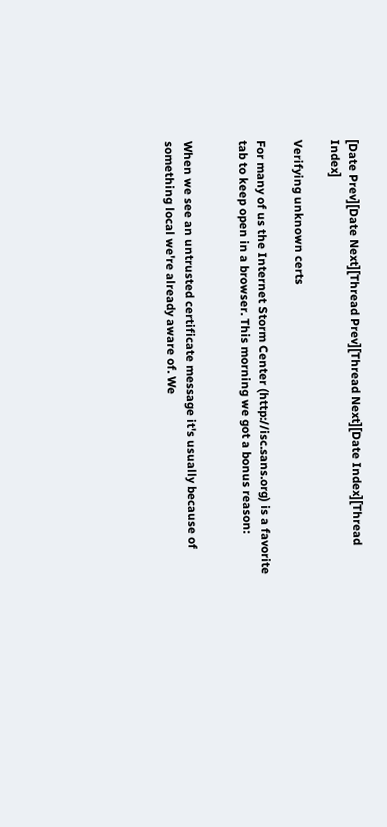[Date Prev][Date Next][Thread Prev][Thread Next][Date Index][Thread Index]

Verifying unknown certs

For many of us the Internet Storm Center (http://isc.sans.org) is a favorite tab to keep open in a browser. This morning we got a bonus reason:


When we see an untrusted certificate message it's usually because of something local we're already aware of. We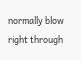normally blow right through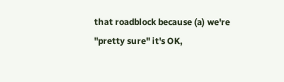that roadblock because (a) we're "pretty sure" it's OK,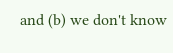and (b) we don't know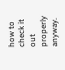how to check it out properly anyway.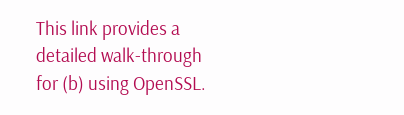This link provides a detailed walk-through for (b) using OpenSSL.